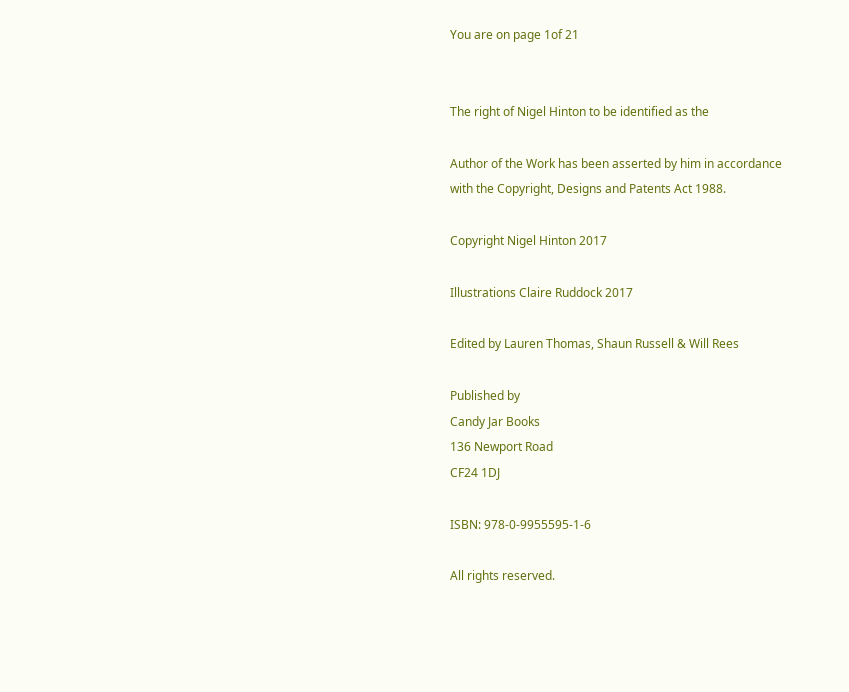You are on page 1of 21


The right of Nigel Hinton to be identified as the

Author of the Work has been asserted by him in accordance
with the Copyright, Designs and Patents Act 1988.

Copyright Nigel Hinton 2017

Illustrations Claire Ruddock 2017

Edited by Lauren Thomas, Shaun Russell & Will Rees

Published by
Candy Jar Books
136 Newport Road
CF24 1DJ

ISBN: 978-0-9955595-1-6

All rights reserved.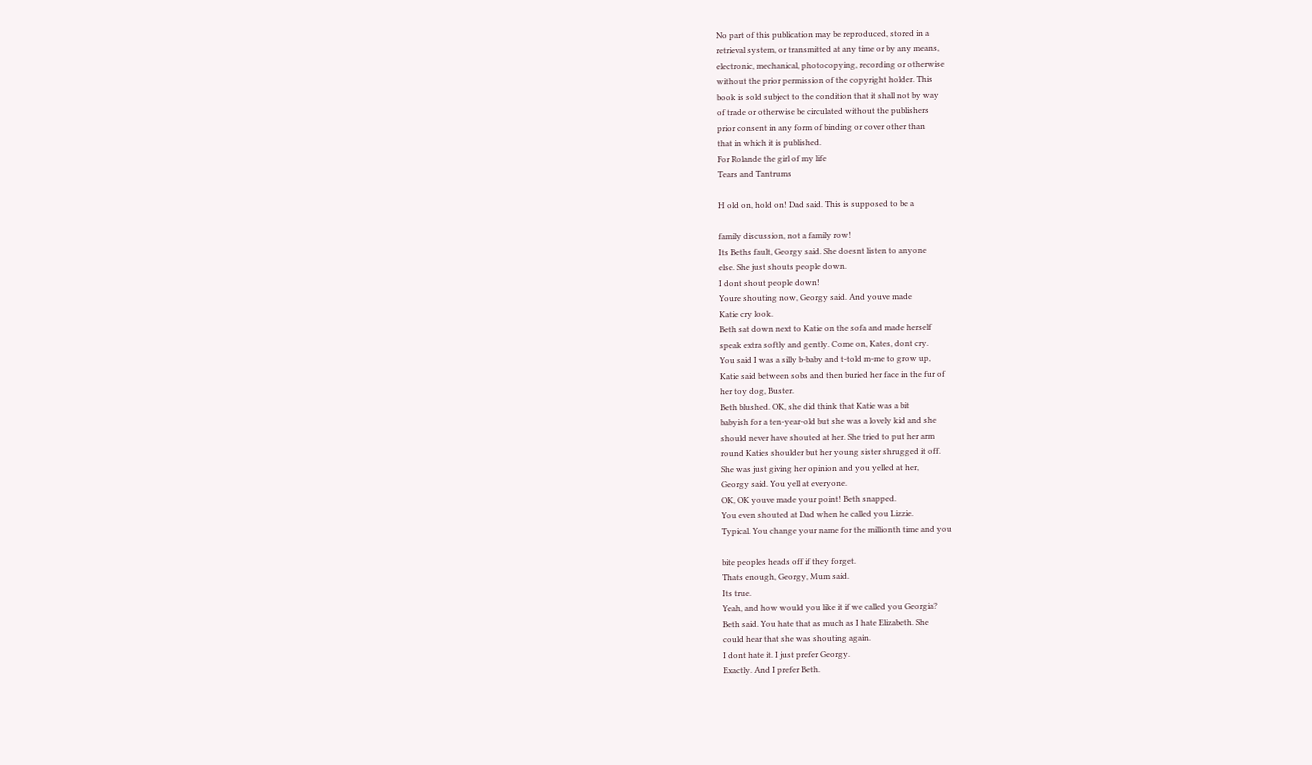No part of this publication may be reproduced, stored in a
retrieval system, or transmitted at any time or by any means,
electronic, mechanical, photocopying, recording or otherwise
without the prior permission of the copyright holder. This
book is sold subject to the condition that it shall not by way
of trade or otherwise be circulated without the publishers
prior consent in any form of binding or cover other than
that in which it is published.
For Rolande the girl of my life
Tears and Tantrums

H old on, hold on! Dad said. This is supposed to be a

family discussion, not a family row!
Its Beths fault, Georgy said. She doesnt listen to anyone
else. She just shouts people down.
I dont shout people down!
Youre shouting now, Georgy said. And youve made
Katie cry look.
Beth sat down next to Katie on the sofa and made herself
speak extra softly and gently. Come on, Kates, dont cry.
You said I was a silly b-baby and t-told m-me to grow up,
Katie said between sobs and then buried her face in the fur of
her toy dog, Buster.
Beth blushed. OK, she did think that Katie was a bit
babyish for a ten-year-old but she was a lovely kid and she
should never have shouted at her. She tried to put her arm
round Katies shoulder but her young sister shrugged it off.
She was just giving her opinion and you yelled at her,
Georgy said. You yell at everyone.
OK, OK youve made your point! Beth snapped.
You even shouted at Dad when he called you Lizzie.
Typical. You change your name for the millionth time and you

bite peoples heads off if they forget.
Thats enough, Georgy, Mum said.
Its true.
Yeah, and how would you like it if we called you Georgia?
Beth said. You hate that as much as I hate Elizabeth. She
could hear that she was shouting again.
I dont hate it. I just prefer Georgy.
Exactly. And I prefer Beth.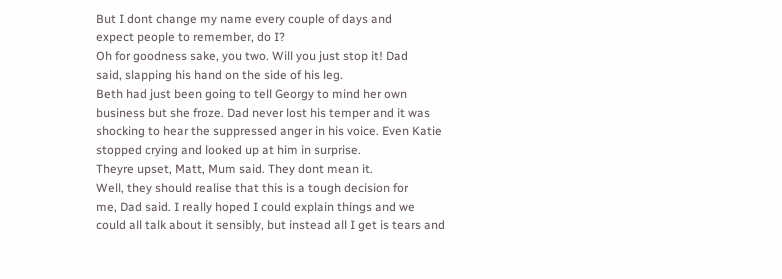But I dont change my name every couple of days and
expect people to remember, do I?
Oh for goodness sake, you two. Will you just stop it! Dad
said, slapping his hand on the side of his leg.
Beth had just been going to tell Georgy to mind her own
business but she froze. Dad never lost his temper and it was
shocking to hear the suppressed anger in his voice. Even Katie
stopped crying and looked up at him in surprise.
Theyre upset, Matt, Mum said. They dont mean it.
Well, they should realise that this is a tough decision for
me, Dad said. I really hoped I could explain things and we
could all talk about it sensibly, but instead all I get is tears and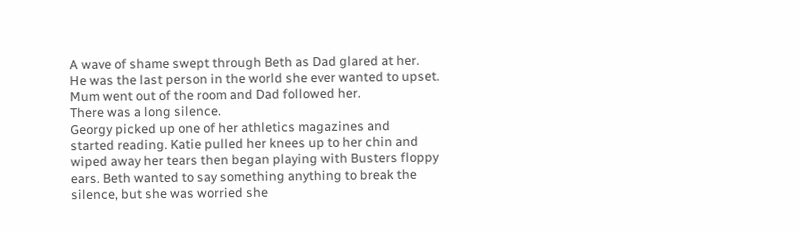A wave of shame swept through Beth as Dad glared at her.
He was the last person in the world she ever wanted to upset.
Mum went out of the room and Dad followed her.
There was a long silence.
Georgy picked up one of her athletics magazines and
started reading. Katie pulled her knees up to her chin and
wiped away her tears then began playing with Busters floppy
ears. Beth wanted to say something anything to break the
silence, but she was worried she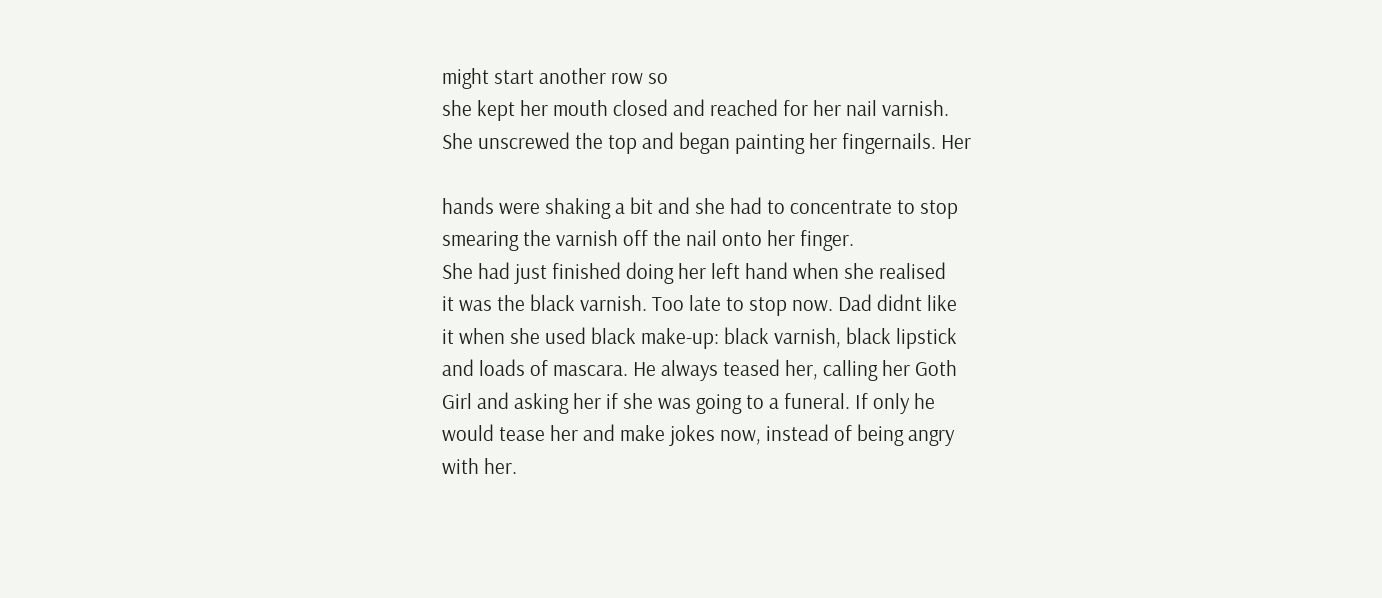might start another row so
she kept her mouth closed and reached for her nail varnish.
She unscrewed the top and began painting her fingernails. Her

hands were shaking a bit and she had to concentrate to stop
smearing the varnish off the nail onto her finger.
She had just finished doing her left hand when she realised
it was the black varnish. Too late to stop now. Dad didnt like
it when she used black make-up: black varnish, black lipstick
and loads of mascara. He always teased her, calling her Goth
Girl and asking her if she was going to a funeral. If only he
would tease her and make jokes now, instead of being angry
with her.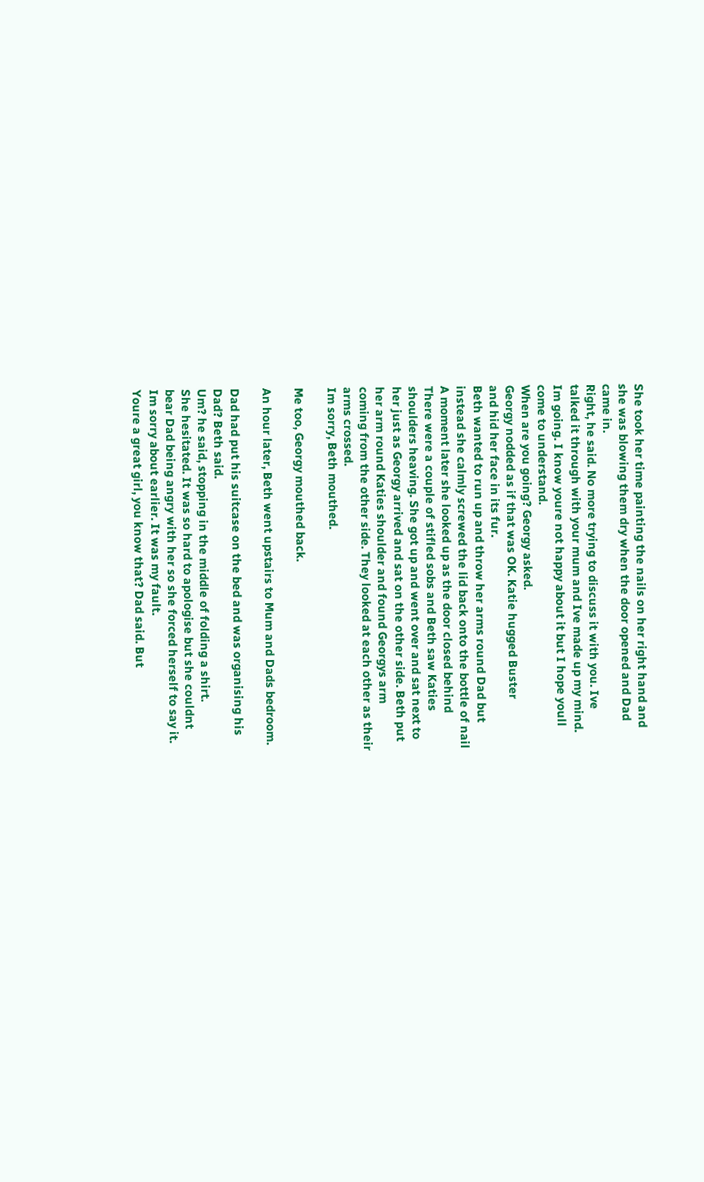She took her time painting the nails on her right hand and
she was blowing them dry when the door opened and Dad
came in.
Right, he said. No more trying to discuss it with you. Ive
talked it through with your mum and Ive made up my mind.
Im going. I know youre not happy about it but I hope youll
come to understand.
When are you going? Georgy asked.
Georgy nodded as if that was OK. Katie hugged Buster
and hid her face in its fur.
Beth wanted to run up and throw her arms round Dad but
instead she calmly screwed the lid back onto the bottle of nail
A moment later she looked up as the door closed behind
There were a couple of stifled sobs and Beth saw Katies
shoulders heaving. She got up and went over and sat next to
her just as Georgy arrived and sat on the other side. Beth put
her arm round Katies shoulder and found Georgys arm
coming from the other side. They looked at each other as their
arms crossed.
Im sorry, Beth mouthed.

Me too, Georgy mouthed back.

An hour later, Beth went upstairs to Mum and Dads bedroom.

Dad had put his suitcase on the bed and was organising his
Dad? Beth said.
Um? he said, stopping in the middle of folding a shirt.
She hesitated. It was so hard to apologise but she couldnt
bear Dad being angry with her so she forced herself to say it.
Im sorry about earlier. It was my fault.
Youre a great girl, you know that? Dad said. But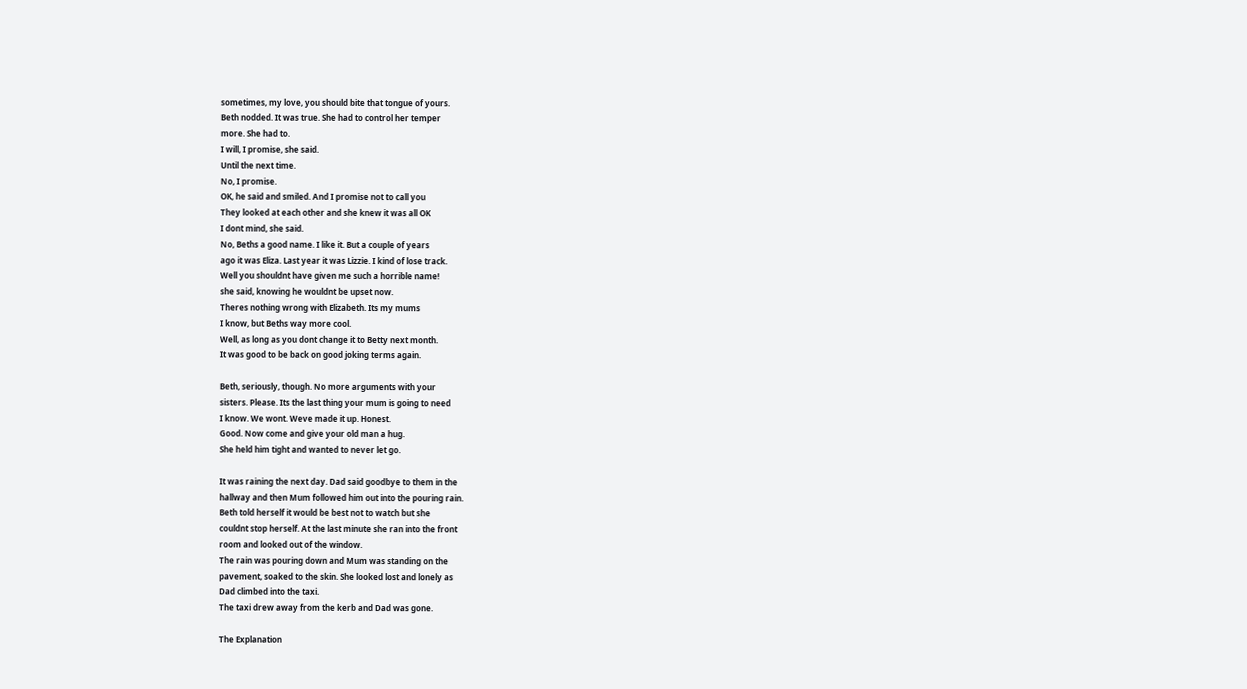sometimes, my love, you should bite that tongue of yours.
Beth nodded. It was true. She had to control her temper
more. She had to.
I will, I promise, she said.
Until the next time.
No, I promise.
OK, he said and smiled. And I promise not to call you
They looked at each other and she knew it was all OK
I dont mind, she said.
No, Beths a good name. I like it. But a couple of years
ago it was Eliza. Last year it was Lizzie. I kind of lose track.
Well you shouldnt have given me such a horrible name!
she said, knowing he wouldnt be upset now.
Theres nothing wrong with Elizabeth. Its my mums
I know, but Beths way more cool.
Well, as long as you dont change it to Betty next month.
It was good to be back on good joking terms again.

Beth, seriously, though. No more arguments with your
sisters. Please. Its the last thing your mum is going to need
I know. We wont. Weve made it up. Honest.
Good. Now come and give your old man a hug.
She held him tight and wanted to never let go.

It was raining the next day. Dad said goodbye to them in the
hallway and then Mum followed him out into the pouring rain.
Beth told herself it would be best not to watch but she
couldnt stop herself. At the last minute she ran into the front
room and looked out of the window.
The rain was pouring down and Mum was standing on the
pavement, soaked to the skin. She looked lost and lonely as
Dad climbed into the taxi.
The taxi drew away from the kerb and Dad was gone.

The Explanation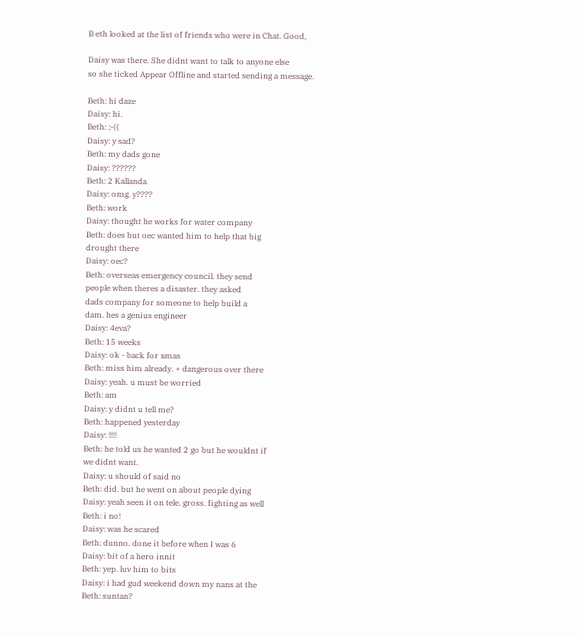B eth looked at the list of friends who were in Chat. Good,

Daisy was there. She didnt want to talk to anyone else
so she ticked Appear Offline and started sending a message.

Beth: hi daze
Daisy: hi.
Beth: ;-((
Daisy: y sad?
Beth: my dads gone
Daisy: ??????
Beth: 2 Kallanda
Daisy: omg. y????
Beth: work
Daisy: thought he works for water company
Beth: does but oec wanted him to help that big
drought there
Daisy: oec?
Beth: overseas emergency council. they send
people when theres a disaster. they asked
dads company for someone to help build a
dam. hes a genius engineer
Daisy: 4eva?
Beth: 15 weeks
Daisy: ok - back for xmas
Beth: miss him already. + dangerous over there
Daisy: yeah. u must be worried
Beth: am
Daisy: y didnt u tell me?
Beth: happened yesterday
Daisy: !!!!
Beth: he told us he wanted 2 go but he wouldnt if
we didnt want.
Daisy: u should of said no
Beth: did. but he went on about people dying
Daisy: yeah seen it on tele. gross. fighting as well
Beth: i no!
Daisy: was he scared
Beth: dunno. done it before when I was 6
Daisy: bit of a hero innit
Beth: yep. luv him to bits
Daisy: i had gud weekend down my nans at the
Beth: suntan?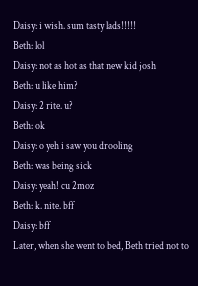Daisy: i wish. sum tasty lads!!!!!
Beth: lol
Daisy: not as hot as that new kid josh
Beth: u like him?
Daisy: 2 rite. u?
Beth: ok
Daisy: o yeh i saw you drooling
Beth: was being sick
Daisy: yeah! cu 2moz
Beth: k. nite. bff
Daisy: bff
Later, when she went to bed, Beth tried not to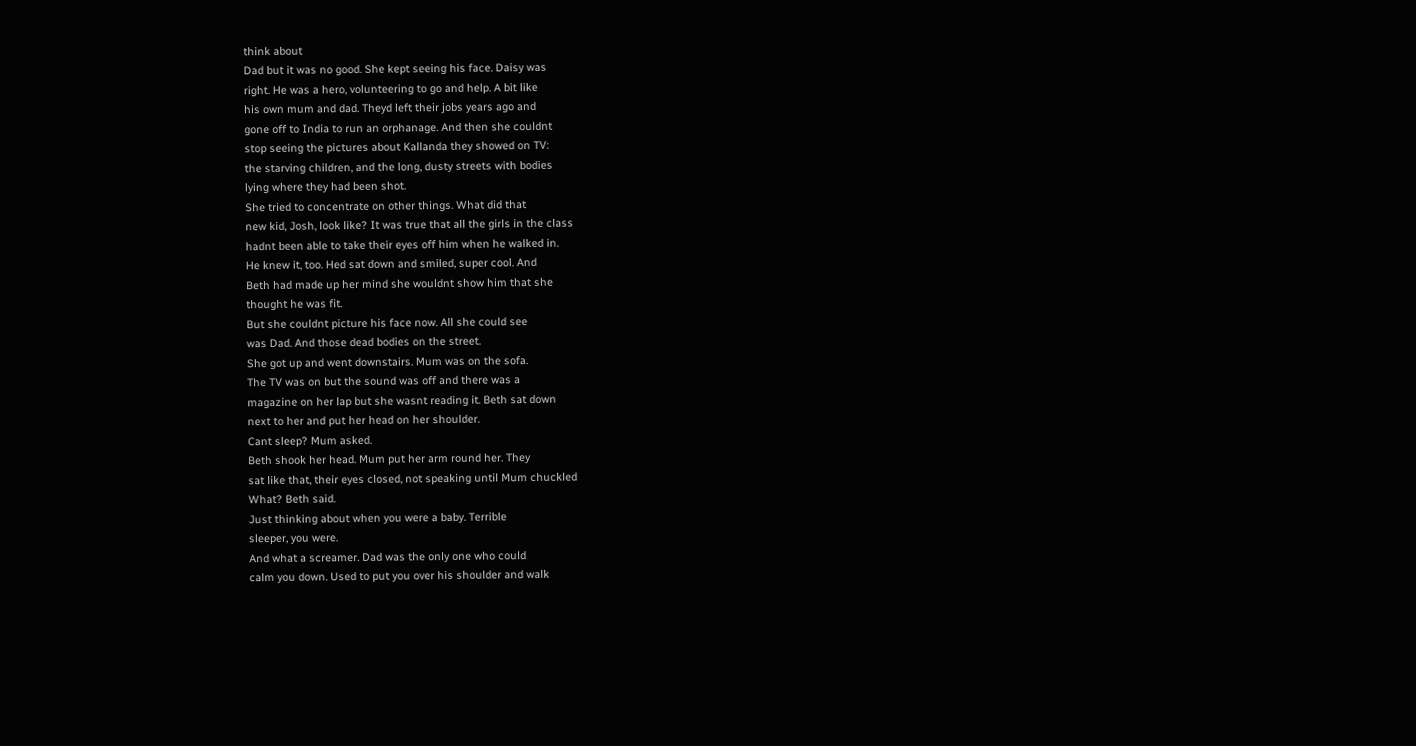think about
Dad but it was no good. She kept seeing his face. Daisy was
right. He was a hero, volunteering to go and help. A bit like
his own mum and dad. Theyd left their jobs years ago and
gone off to India to run an orphanage. And then she couldnt
stop seeing the pictures about Kallanda they showed on TV:
the starving children, and the long, dusty streets with bodies
lying where they had been shot.
She tried to concentrate on other things. What did that
new kid, Josh, look like? It was true that all the girls in the class
hadnt been able to take their eyes off him when he walked in.
He knew it, too. Hed sat down and smiled, super cool. And
Beth had made up her mind she wouldnt show him that she
thought he was fit.
But she couldnt picture his face now. All she could see
was Dad. And those dead bodies on the street.
She got up and went downstairs. Mum was on the sofa.
The TV was on but the sound was off and there was a
magazine on her lap but she wasnt reading it. Beth sat down
next to her and put her head on her shoulder.
Cant sleep? Mum asked.
Beth shook her head. Mum put her arm round her. They
sat like that, their eyes closed, not speaking until Mum chuckled
What? Beth said.
Just thinking about when you were a baby. Terrible
sleeper, you were.
And what a screamer. Dad was the only one who could
calm you down. Used to put you over his shoulder and walk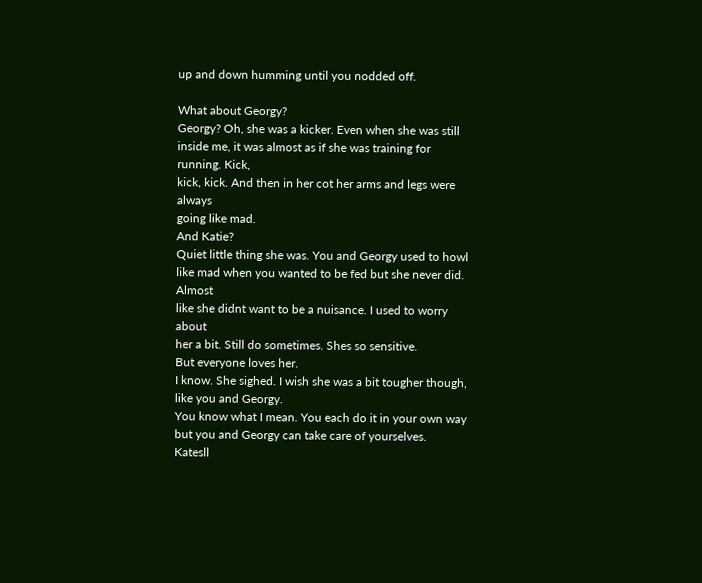up and down humming until you nodded off.

What about Georgy?
Georgy? Oh, she was a kicker. Even when she was still
inside me, it was almost as if she was training for running. Kick,
kick, kick. And then in her cot her arms and legs were always
going like mad.
And Katie?
Quiet little thing she was. You and Georgy used to howl
like mad when you wanted to be fed but she never did. Almost
like she didnt want to be a nuisance. I used to worry about
her a bit. Still do sometimes. Shes so sensitive.
But everyone loves her.
I know. She sighed. I wish she was a bit tougher though,
like you and Georgy.
You know what I mean. You each do it in your own way
but you and Georgy can take care of yourselves.
Katesll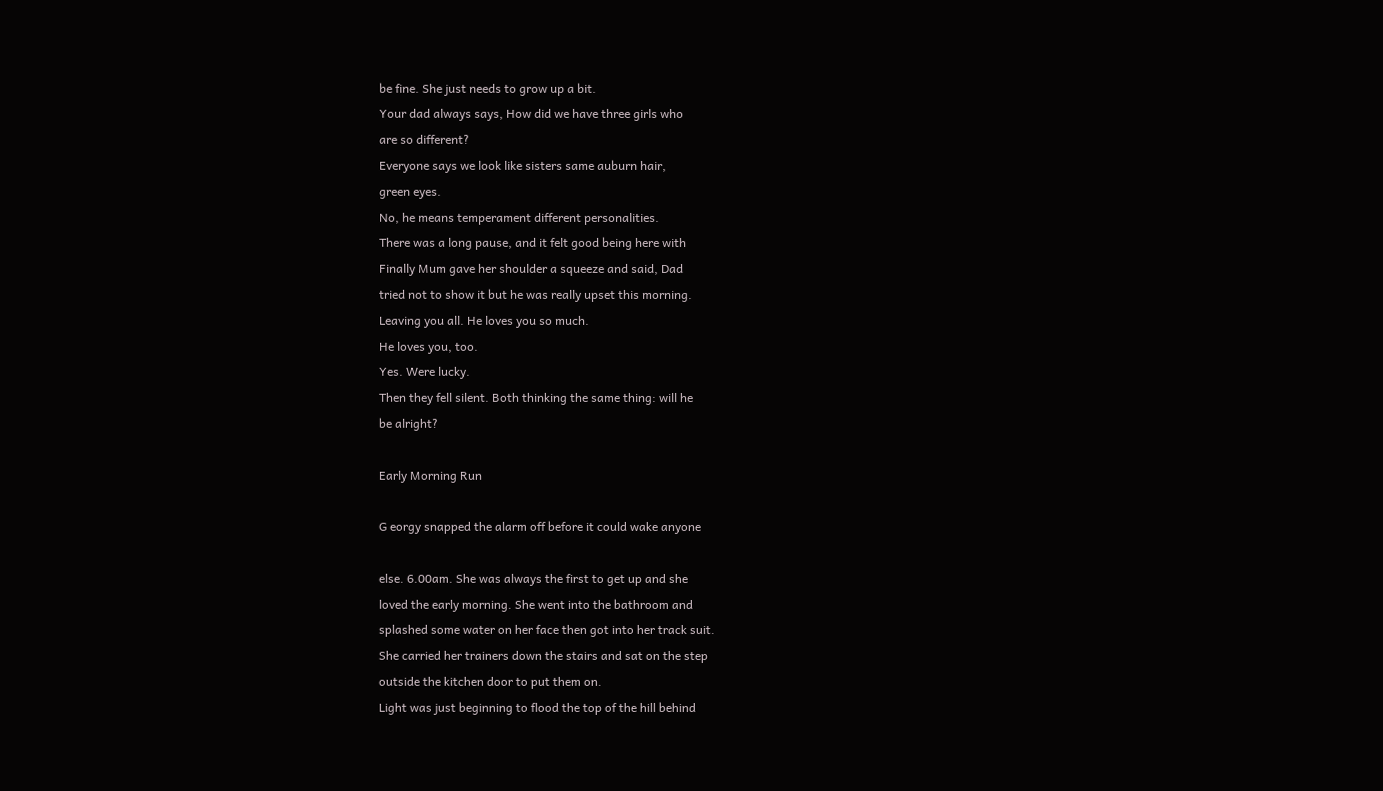be fine. She just needs to grow up a bit.
Your dad always says, How did we have three girls who
are so different?
Everyone says we look like sisters same auburn hair,
green eyes.
No, he means temperament different personalities.
There was a long pause, and it felt good being here with
Finally Mum gave her shoulder a squeeze and said, Dad
tried not to show it but he was really upset this morning.
Leaving you all. He loves you so much.
He loves you, too.
Yes. Were lucky.
Then they fell silent. Both thinking the same thing: will he
be alright?

Early Morning Run

G eorgy snapped the alarm off before it could wake anyone

else. 6.00am. She was always the first to get up and she
loved the early morning. She went into the bathroom and
splashed some water on her face then got into her track suit.
She carried her trainers down the stairs and sat on the step
outside the kitchen door to put them on.
Light was just beginning to flood the top of the hill behind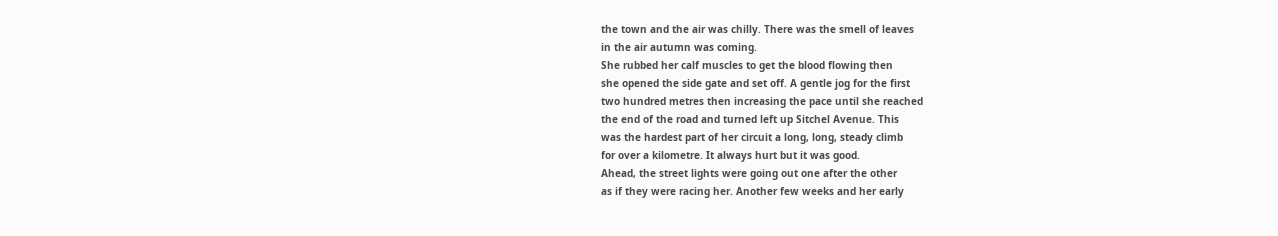the town and the air was chilly. There was the smell of leaves
in the air autumn was coming.
She rubbed her calf muscles to get the blood flowing then
she opened the side gate and set off. A gentle jog for the first
two hundred metres then increasing the pace until she reached
the end of the road and turned left up Sitchel Avenue. This
was the hardest part of her circuit a long, long, steady climb
for over a kilometre. It always hurt but it was good.
Ahead, the street lights were going out one after the other
as if they were racing her. Another few weeks and her early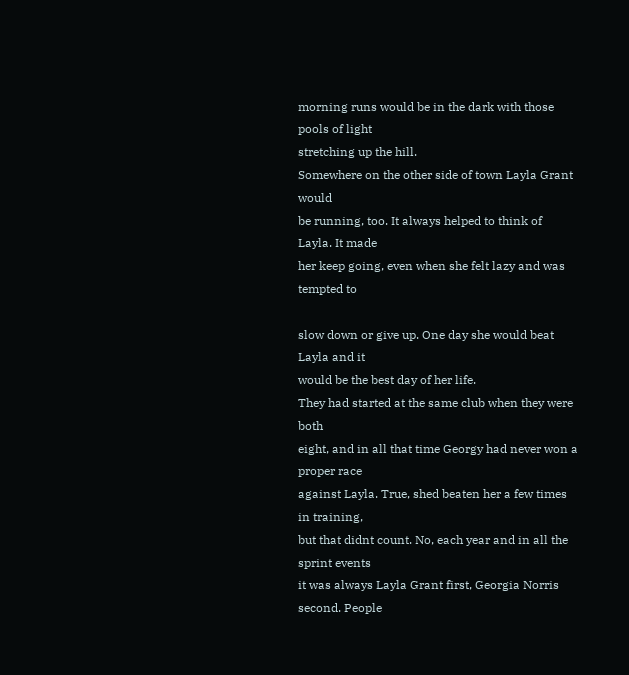morning runs would be in the dark with those pools of light
stretching up the hill.
Somewhere on the other side of town Layla Grant would
be running, too. It always helped to think of Layla. It made
her keep going, even when she felt lazy and was tempted to

slow down or give up. One day she would beat Layla and it
would be the best day of her life.
They had started at the same club when they were both
eight, and in all that time Georgy had never won a proper race
against Layla. True, shed beaten her a few times in training,
but that didnt count. No, each year and in all the sprint events
it was always Layla Grant first, Georgia Norris second. People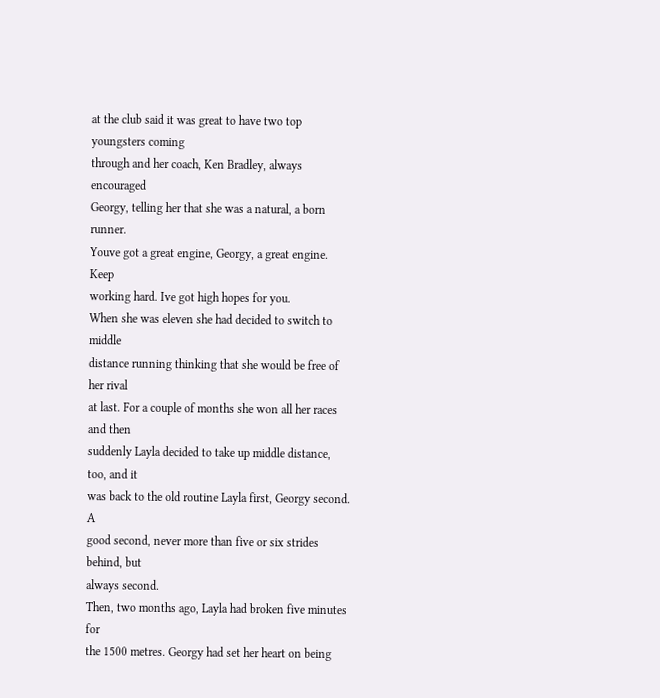at the club said it was great to have two top youngsters coming
through and her coach, Ken Bradley, always encouraged
Georgy, telling her that she was a natural, a born runner.
Youve got a great engine, Georgy, a great engine. Keep
working hard. Ive got high hopes for you.
When she was eleven she had decided to switch to middle
distance running thinking that she would be free of her rival
at last. For a couple of months she won all her races and then
suddenly Layla decided to take up middle distance, too, and it
was back to the old routine Layla first, Georgy second. A
good second, never more than five or six strides behind, but
always second.
Then, two months ago, Layla had broken five minutes for
the 1500 metres. Georgy had set her heart on being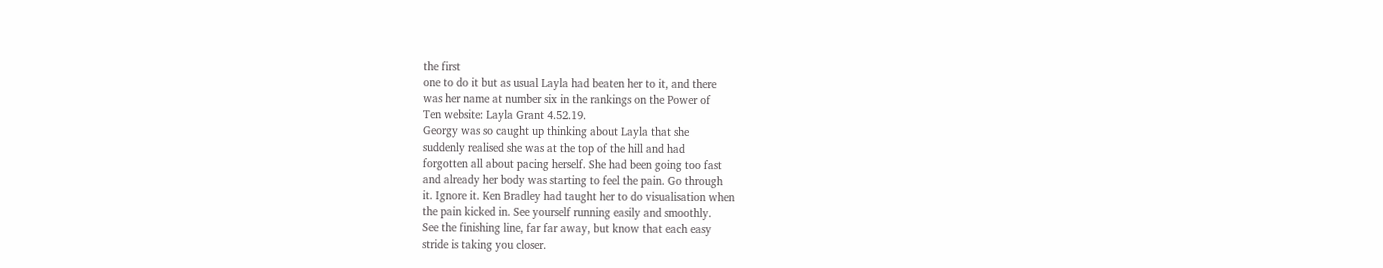the first
one to do it but as usual Layla had beaten her to it, and there
was her name at number six in the rankings on the Power of
Ten website: Layla Grant 4.52.19.
Georgy was so caught up thinking about Layla that she
suddenly realised she was at the top of the hill and had
forgotten all about pacing herself. She had been going too fast
and already her body was starting to feel the pain. Go through
it. Ignore it. Ken Bradley had taught her to do visualisation when
the pain kicked in. See yourself running easily and smoothly.
See the finishing line, far far away, but know that each easy
stride is taking you closer.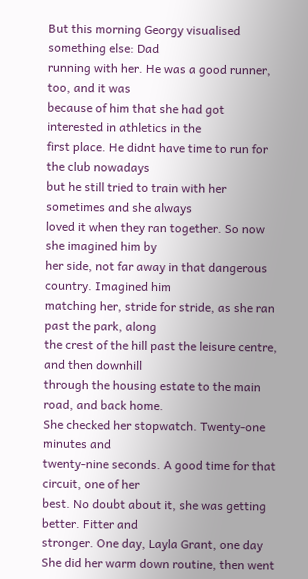But this morning Georgy visualised something else: Dad
running with her. He was a good runner, too, and it was
because of him that she had got interested in athletics in the
first place. He didnt have time to run for the club nowadays
but he still tried to train with her sometimes and she always
loved it when they ran together. So now she imagined him by
her side, not far away in that dangerous country. Imagined him
matching her, stride for stride, as she ran past the park, along
the crest of the hill past the leisure centre, and then downhill
through the housing estate to the main road, and back home.
She checked her stopwatch. Twenty-one minutes and
twenty-nine seconds. A good time for that circuit, one of her
best. No doubt about it, she was getting better. Fitter and
stronger. One day, Layla Grant, one day
She did her warm down routine, then went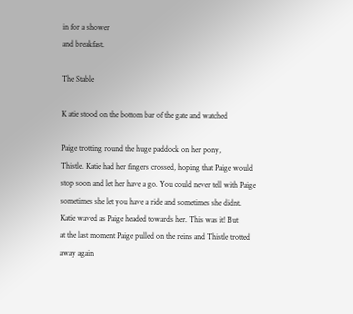in for a shower
and breakfast.

The Stable

K atie stood on the bottom bar of the gate and watched

Paige trotting round the huge paddock on her pony,
Thistle. Katie had her fingers crossed, hoping that Paige would
stop soon and let her have a go. You could never tell with Paige
sometimes she let you have a ride and sometimes she didnt.
Katie waved as Paige headed towards her. This was it! But
at the last moment Paige pulled on the reins and Thistle trotted
away again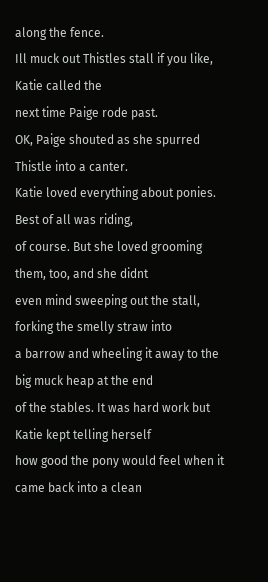along the fence.
Ill muck out Thistles stall if you like, Katie called the
next time Paige rode past.
OK, Paige shouted as she spurred Thistle into a canter.
Katie loved everything about ponies. Best of all was riding,
of course. But she loved grooming them, too, and she didnt
even mind sweeping out the stall, forking the smelly straw into
a barrow and wheeling it away to the big muck heap at the end
of the stables. It was hard work but Katie kept telling herself
how good the pony would feel when it came back into a clean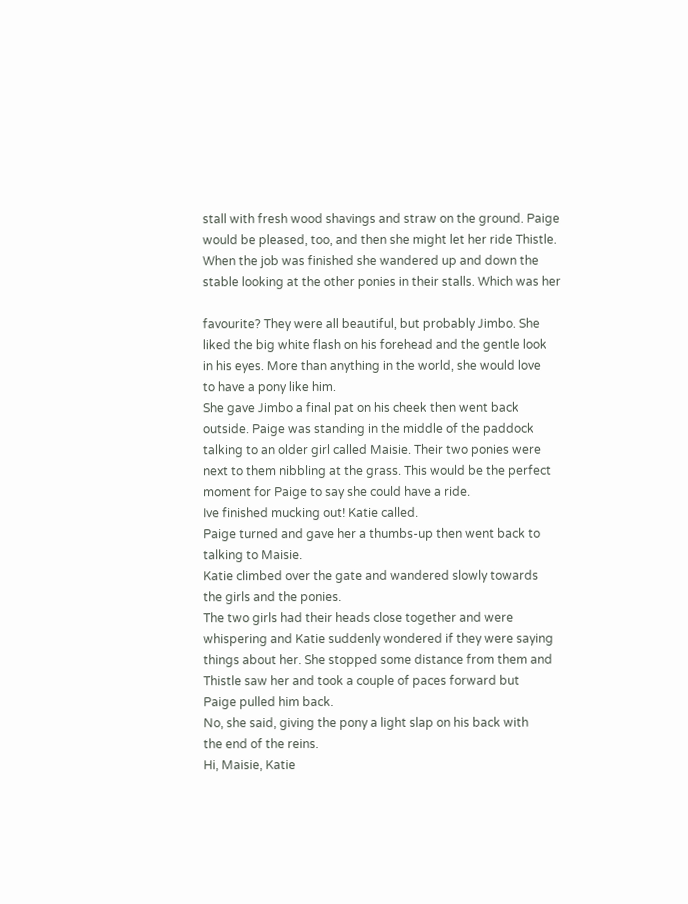stall with fresh wood shavings and straw on the ground. Paige
would be pleased, too, and then she might let her ride Thistle.
When the job was finished she wandered up and down the
stable looking at the other ponies in their stalls. Which was her

favourite? They were all beautiful, but probably Jimbo. She
liked the big white flash on his forehead and the gentle look
in his eyes. More than anything in the world, she would love
to have a pony like him.
She gave Jimbo a final pat on his cheek then went back
outside. Paige was standing in the middle of the paddock
talking to an older girl called Maisie. Their two ponies were
next to them nibbling at the grass. This would be the perfect
moment for Paige to say she could have a ride.
Ive finished mucking out! Katie called.
Paige turned and gave her a thumbs-up then went back to
talking to Maisie.
Katie climbed over the gate and wandered slowly towards
the girls and the ponies.
The two girls had their heads close together and were
whispering and Katie suddenly wondered if they were saying
things about her. She stopped some distance from them and
Thistle saw her and took a couple of paces forward but
Paige pulled him back.
No, she said, giving the pony a light slap on his back with
the end of the reins.
Hi, Maisie, Katie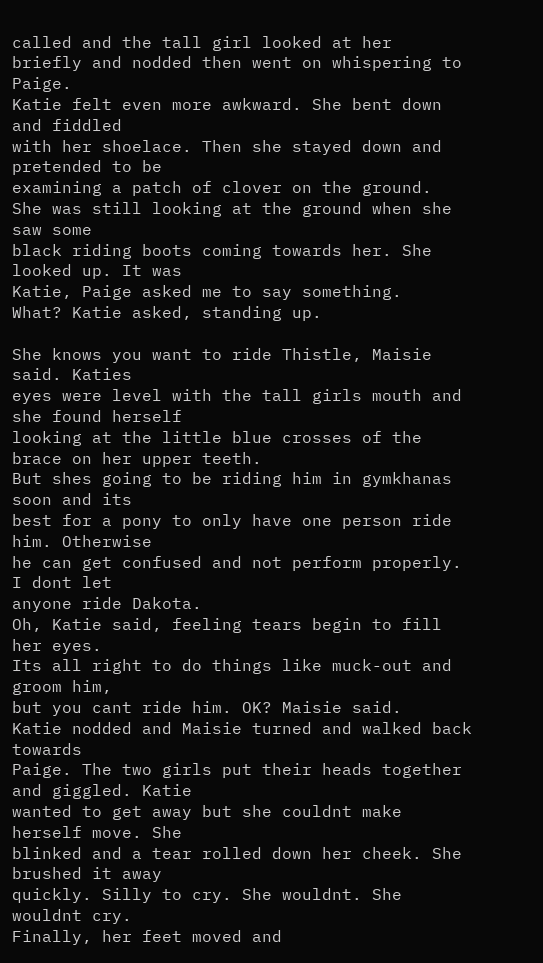called and the tall girl looked at her
briefly and nodded then went on whispering to Paige.
Katie felt even more awkward. She bent down and fiddled
with her shoelace. Then she stayed down and pretended to be
examining a patch of clover on the ground.
She was still looking at the ground when she saw some
black riding boots coming towards her. She looked up. It was
Katie, Paige asked me to say something.
What? Katie asked, standing up.

She knows you want to ride Thistle, Maisie said. Katies
eyes were level with the tall girls mouth and she found herself
looking at the little blue crosses of the brace on her upper teeth.
But shes going to be riding him in gymkhanas soon and its
best for a pony to only have one person ride him. Otherwise
he can get confused and not perform properly. I dont let
anyone ride Dakota.
Oh, Katie said, feeling tears begin to fill her eyes.
Its all right to do things like muck-out and groom him,
but you cant ride him. OK? Maisie said.
Katie nodded and Maisie turned and walked back towards
Paige. The two girls put their heads together and giggled. Katie
wanted to get away but she couldnt make herself move. She
blinked and a tear rolled down her cheek. She brushed it away
quickly. Silly to cry. She wouldnt. She wouldnt cry.
Finally, her feet moved and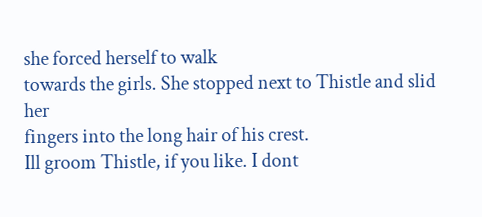she forced herself to walk
towards the girls. She stopped next to Thistle and slid her
fingers into the long hair of his crest.
Ill groom Thistle, if you like. I dont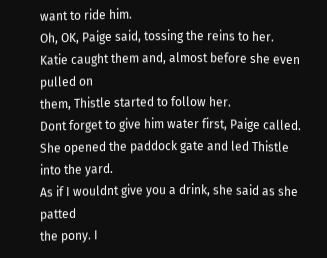want to ride him.
Oh, OK, Paige said, tossing the reins to her.
Katie caught them and, almost before she even pulled on
them, Thistle started to follow her.
Dont forget to give him water first, Paige called.
She opened the paddock gate and led Thistle into the yard.
As if I wouldnt give you a drink, she said as she patted
the pony. I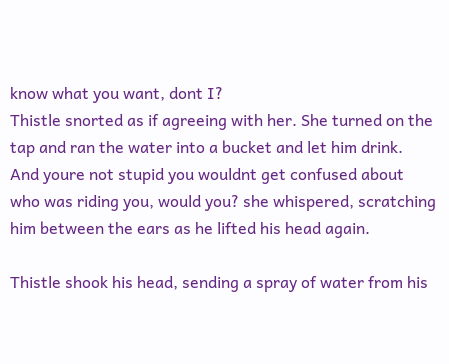know what you want, dont I?
Thistle snorted as if agreeing with her. She turned on the
tap and ran the water into a bucket and let him drink.
And youre not stupid you wouldnt get confused about
who was riding you, would you? she whispered, scratching
him between the ears as he lifted his head again.

Thistle shook his head, sending a spray of water from his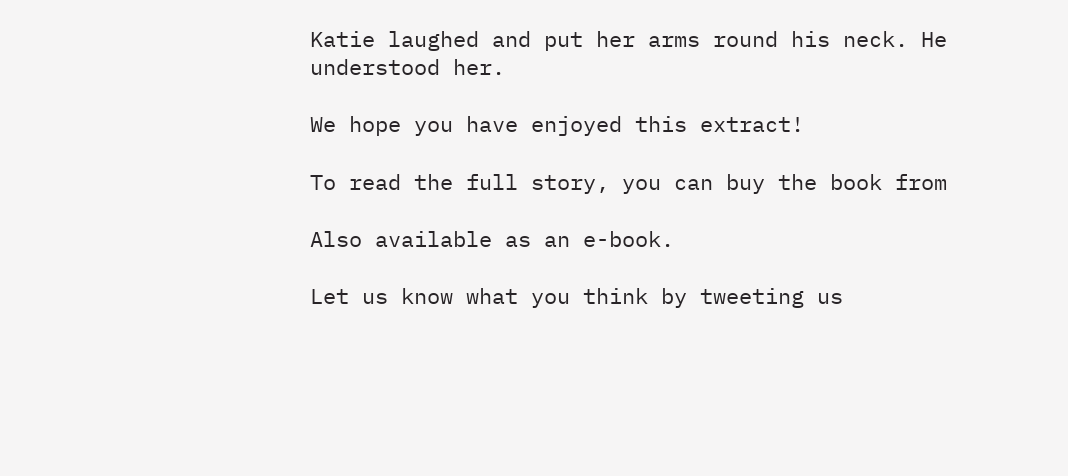Katie laughed and put her arms round his neck. He
understood her.

We hope you have enjoyed this extract!

To read the full story, you can buy the book from

Also available as an e-book.

Let us know what you think by tweeting us